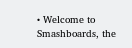• Welcome to Smashboards, the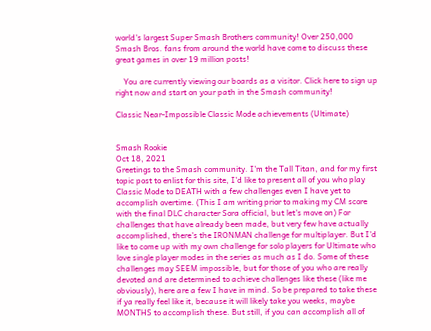world's largest Super Smash Brothers community! Over 250,000 Smash Bros. fans from around the world have come to discuss these great games in over 19 million posts!

    You are currently viewing our boards as a visitor. Click here to sign up right now and start on your path in the Smash community!

Classic Near-Impossible Classic Mode achievements (Ultimate)


Smash Rookie
Oct 18, 2021
Greetings to the Smash community. I'm the Tall Titan, and for my first topic post to enlist for this site, I'd like to present all of you who play Classic Mode to DEATH with a few challenges even I have yet to accomplish overtime. (This I am writing prior to making my CM score with the final DLC character Sora official, but let's move on) For challenges that have already been made, but very few have actually accomplished, there's the IRONMAN challenge for multiplayer. But I'd like to come up with my own challenge for solo players for Ultimate who love single player modes in the series as much as I do. Some of these challenges may SEEM impossible, but for those of you who are really devoted and are determined to achieve challenges like these (like me obviously), here are a few I have in mind. So be prepared to take these if ya really feel like it, because it will likely take you weeks, maybe MONTHS to accomplish these. But still, if you can accomplish all of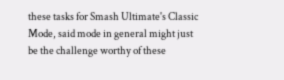these tasks for Smash Ultimate's Classic Mode, said mode in general might just be the challenge worthy of these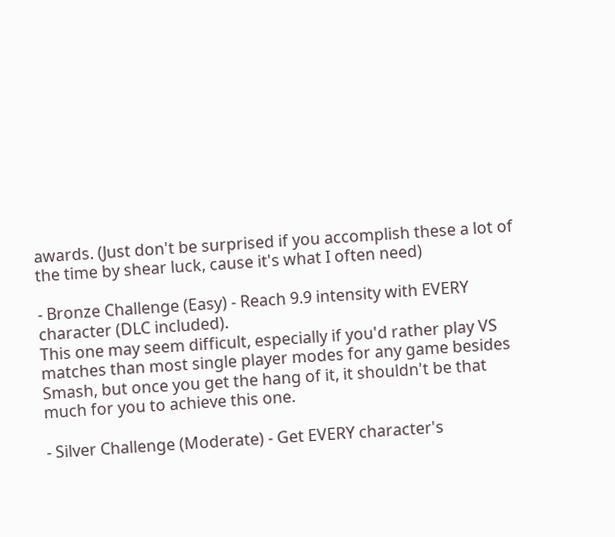awards. (Just don't be surprised if you accomplish these a lot of the time by shear luck, cause it's what I often need)

- Bronze Challenge (Easy) - Reach 9.9 intensity with EVERY character (DLC included).
This one may seem difficult, especially if you'd rather play VS matches than most single player modes for any game besides Smash, but once you get the hang of it, it shouldn't be that much for you to achieve this one.

- Silver Challenge (Moderate) - Get EVERY character's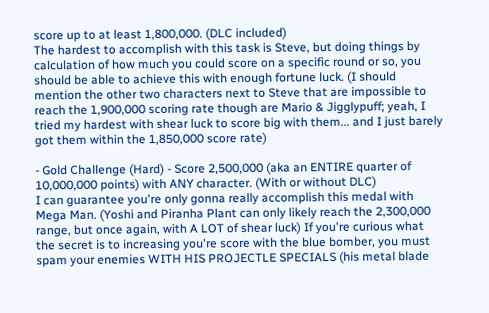score up to at least 1,800,000. (DLC included)
The hardest to accomplish with this task is Steve, but doing things by calculation of how much you could score on a specific round or so, you should be able to achieve this with enough fortune luck. (I should mention the other two characters next to Steve that are impossible to reach the 1,900,000 scoring rate though are Mario & Jigglypuff; yeah, I tried my hardest with shear luck to score big with them... and I just barely got them within the 1,850,000 score rate)

- Gold Challenge (Hard) - Score 2,500,000 (aka an ENTIRE quarter of 10,000,000 points) with ANY character. (With or without DLC)
I can guarantee you're only gonna really accomplish this medal with Mega Man. (Yoshi and Piranha Plant can only likely reach the 2,300,000 range, but once again, with A LOT of shear luck) If you're curious what the secret is to increasing you're score with the blue bomber, you must spam your enemies WITH HIS PROJECTLE SPECIALS (his metal blade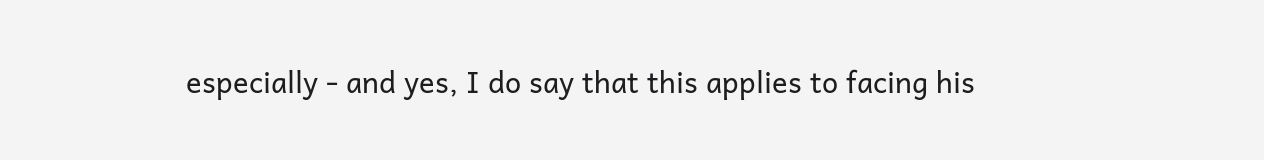especially - and yes, I do say that this applies to facing his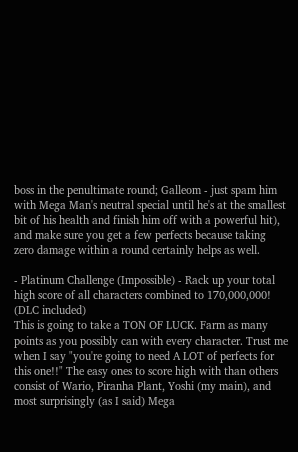boss in the penultimate round; Galleom - just spam him with Mega Man's neutral special until he's at the smallest bit of his health and finish him off with a powerful hit), and make sure you get a few perfects because taking zero damage within a round certainly helps as well.

- Platinum Challenge (Impossible) - Rack up your total high score of all characters combined to 170,000,000! (DLC included)
This is going to take a TON OF LUCK. Farm as many points as you possibly can with every character. Trust me when I say "you're going to need A LOT of perfects for this one!!" The easy ones to score high with than others consist of Wario, Piranha Plant, Yoshi (my main), and most surprisingly (as I said) Mega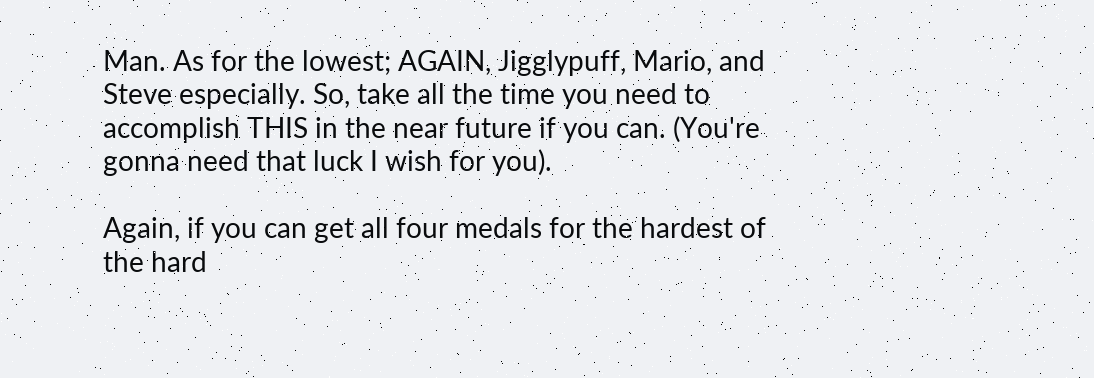Man. As for the lowest; AGAIN, Jigglypuff, Mario, and Steve especially. So, take all the time you need to accomplish THIS in the near future if you can. (You're gonna need that luck I wish for you).

Again, if you can get all four medals for the hardest of the hard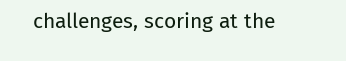challenges, scoring at the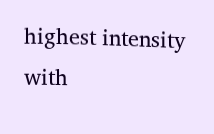highest intensity with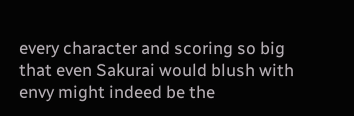every character and scoring so big that even Sakurai would blush with envy might indeed be the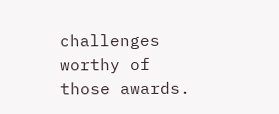challenges worthy of those awards.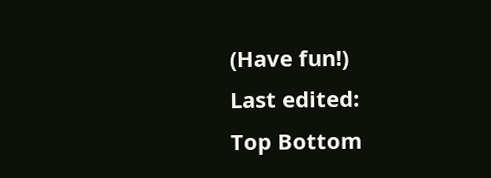(Have fun!)
Last edited:
Top Bottom